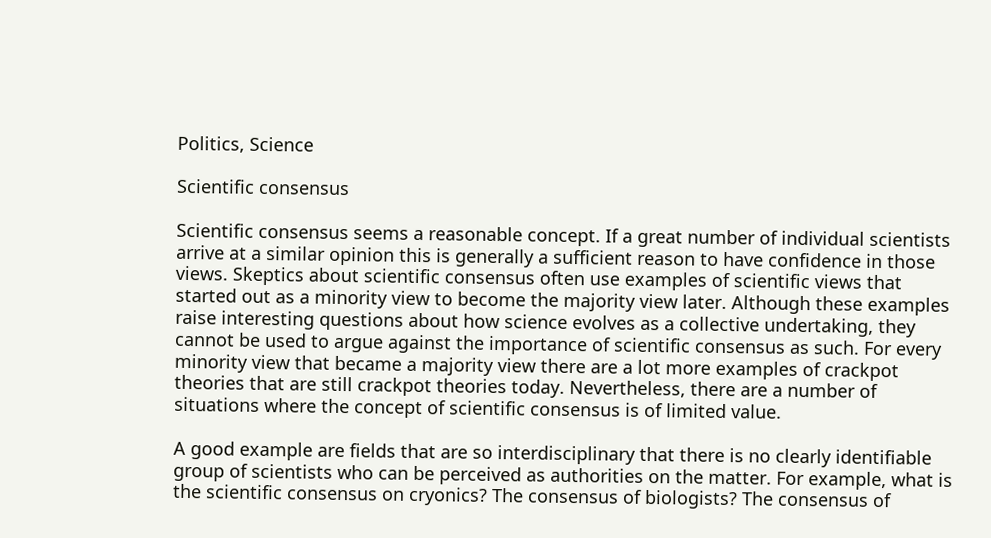Politics, Science

Scientific consensus

Scientific consensus seems a reasonable concept. If a great number of individual scientists arrive at a similar opinion this is generally a sufficient reason to have confidence in those views. Skeptics about scientific consensus often use examples of scientific views that started out as a minority view to become the majority view later. Although these examples raise interesting questions about how science evolves as a collective undertaking, they cannot be used to argue against the importance of scientific consensus as such. For every minority view that became a majority view there are a lot more examples of crackpot theories that are still crackpot theories today. Nevertheless, there are a number of situations where the concept of scientific consensus is of limited value.

A good example are fields that are so interdisciplinary that there is no clearly identifiable group of scientists who can be perceived as authorities on the matter. For example, what is the scientific consensus on cryonics? The consensus of biologists? The consensus of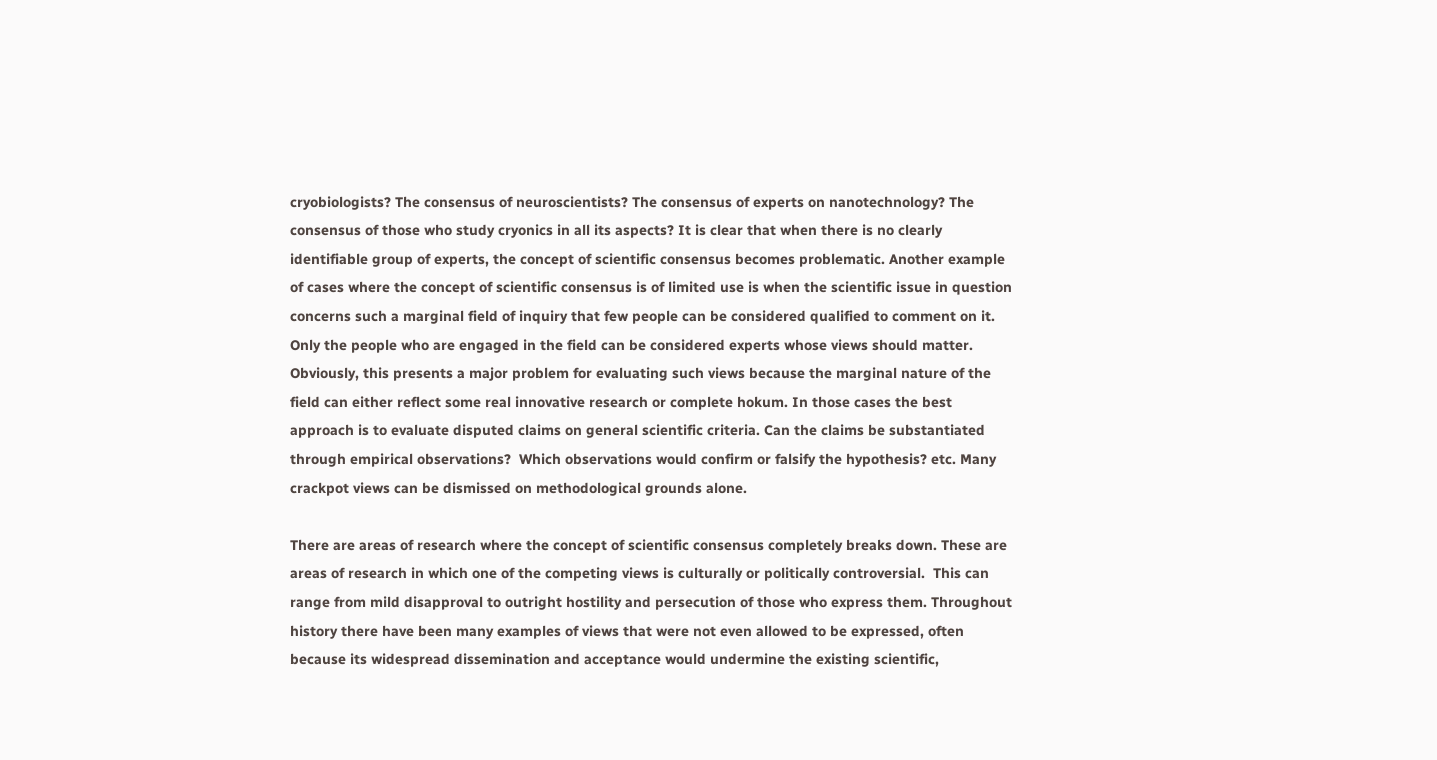cryobiologists? The consensus of neuroscientists? The consensus of experts on nanotechnology? The consensus of those who study cryonics in all its aspects? It is clear that when there is no clearly identifiable group of experts, the concept of scientific consensus becomes problematic. Another example of cases where the concept of scientific consensus is of limited use is when the scientific issue in question concerns such a marginal field of inquiry that few people can be considered qualified to comment on it. Only the people who are engaged in the field can be considered experts whose views should matter. Obviously, this presents a major problem for evaluating such views because the marginal nature of the field can either reflect some real innovative research or complete hokum. In those cases the best approach is to evaluate disputed claims on general scientific criteria. Can the claims be substantiated through empirical observations?  Which observations would confirm or falsify the hypothesis? etc. Many crackpot views can be dismissed on methodological grounds alone.

There are areas of research where the concept of scientific consensus completely breaks down. These are areas of research in which one of the competing views is culturally or politically controversial.  This can range from mild disapproval to outright hostility and persecution of those who express them. Throughout history there have been many examples of views that were not even allowed to be expressed, often because its widespread dissemination and acceptance would undermine the existing scientific,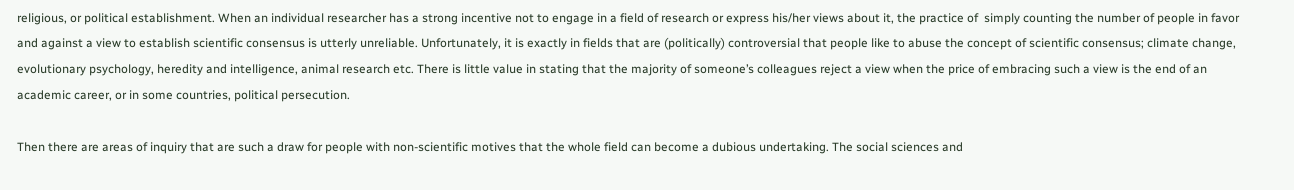religious, or political establishment. When an individual researcher has a strong incentive not to engage in a field of research or express his/her views about it, the practice of  simply counting the number of people in favor and against a view to establish scientific consensus is utterly unreliable. Unfortunately, it is exactly in fields that are (politically) controversial that people like to abuse the concept of scientific consensus; climate change, evolutionary psychology, heredity and intelligence, animal research etc. There is little value in stating that the majority of someone’s colleagues reject a view when the price of embracing such a view is the end of an academic career, or in some countries, political persecution.

Then there are areas of inquiry that are such a draw for people with non-scientific motives that the whole field can become a dubious undertaking. The social sciences and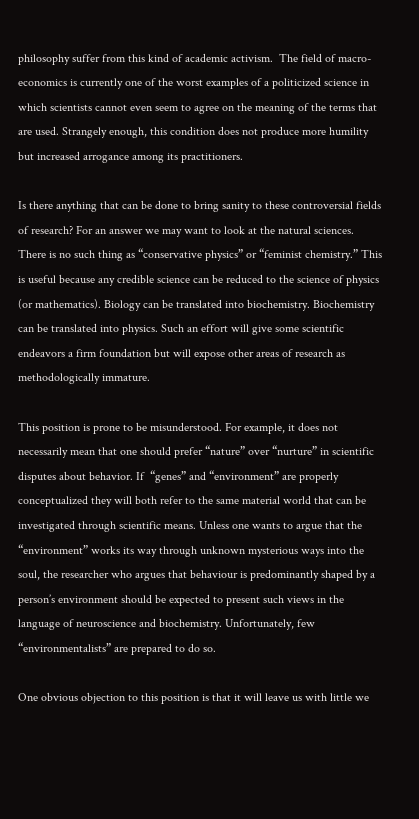philosophy suffer from this kind of academic activism.  The field of macro-economics is currently one of the worst examples of a politicized science in which scientists cannot even seem to agree on the meaning of the terms that are used. Strangely enough, this condition does not produce more humility but increased arrogance among its practitioners.

Is there anything that can be done to bring sanity to these controversial fields of research? For an answer we may want to look at the natural sciences.  There is no such thing as “conservative physics” or “feminist chemistry.” This is useful because any credible science can be reduced to the science of physics (or mathematics). Biology can be translated into biochemistry. Biochemistry can be translated into physics. Such an effort will give some scientific endeavors a firm foundation but will expose other areas of research as methodologically immature.

This position is prone to be misunderstood. For example, it does not necessarily mean that one should prefer “nature” over “nurture” in scientific disputes about behavior. If  “genes” and “environment” are properly conceptualized they will both refer to the same material world that can be investigated through scientific means. Unless one wants to argue that the “environment” works its way through unknown mysterious ways into the soul, the researcher who argues that behaviour is predominantly shaped by a person’s environment should be expected to present such views in the language of neuroscience and biochemistry. Unfortunately, few “environmentalists” are prepared to do so.

One obvious objection to this position is that it will leave us with little we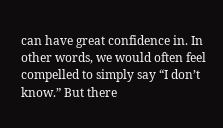can have great confidence in. In other words, we would often feel compelled to simply say “I don’t know.” But there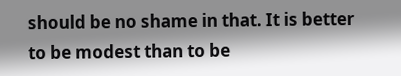should be no shame in that. It is better to be modest than to be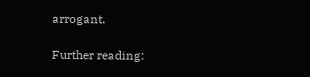arrogant.

Further reading: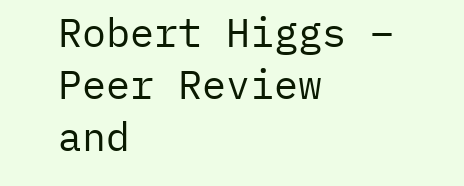Robert Higgs – Peer Review and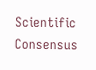Scientific Consensus